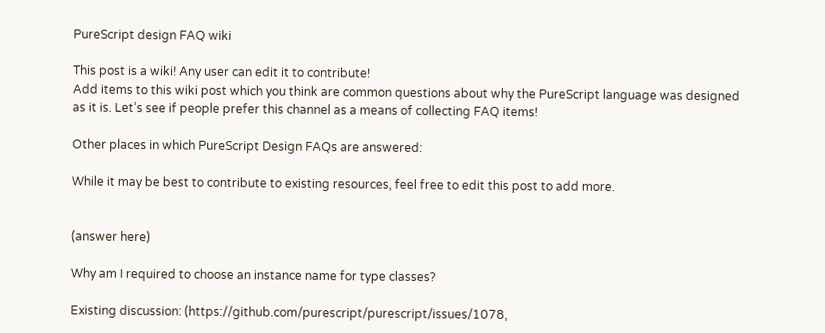PureScript design FAQ wiki

This post is a wiki! Any user can edit it to contribute!
Add items to this wiki post which you think are common questions about why the PureScript language was designed as it is. Let’s see if people prefer this channel as a means of collecting FAQ items!

Other places in which PureScript Design FAQs are answered:

While it may be best to contribute to existing resources, feel free to edit this post to add more.


(answer here)

Why am I required to choose an instance name for type classes?

Existing discussion: (https://github.com/purescript/purescript/issues/1078,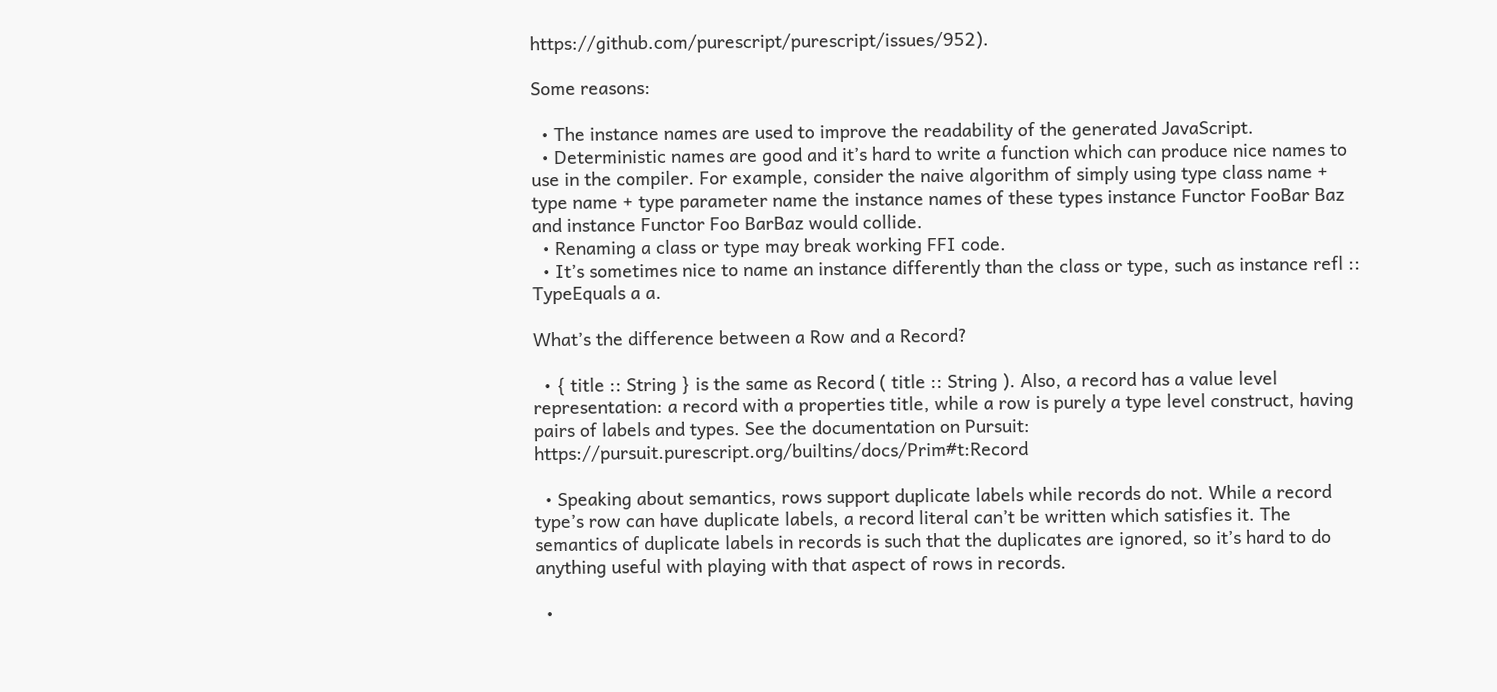https://github.com/purescript/purescript/issues/952).

Some reasons:

  • The instance names are used to improve the readability of the generated JavaScript.
  • Deterministic names are good and it’s hard to write a function which can produce nice names to use in the compiler. For example, consider the naive algorithm of simply using type class name + type name + type parameter name the instance names of these types instance Functor FooBar Baz and instance Functor Foo BarBaz would collide.
  • Renaming a class or type may break working FFI code.
  • It’s sometimes nice to name an instance differently than the class or type, such as instance refl :: TypeEquals a a.

What’s the difference between a Row and a Record?

  • { title :: String } is the same as Record ( title :: String ). Also, a record has a value level representation: a record with a properties title, while a row is purely a type level construct, having pairs of labels and types. See the documentation on Pursuit: https://pursuit.purescript.org/builtins/docs/Prim#t:Record

  • Speaking about semantics, rows support duplicate labels while records do not. While a record type’s row can have duplicate labels, a record literal can’t be written which satisfies it. The semantics of duplicate labels in records is such that the duplicates are ignored, so it’s hard to do anything useful with playing with that aspect of rows in records.

  •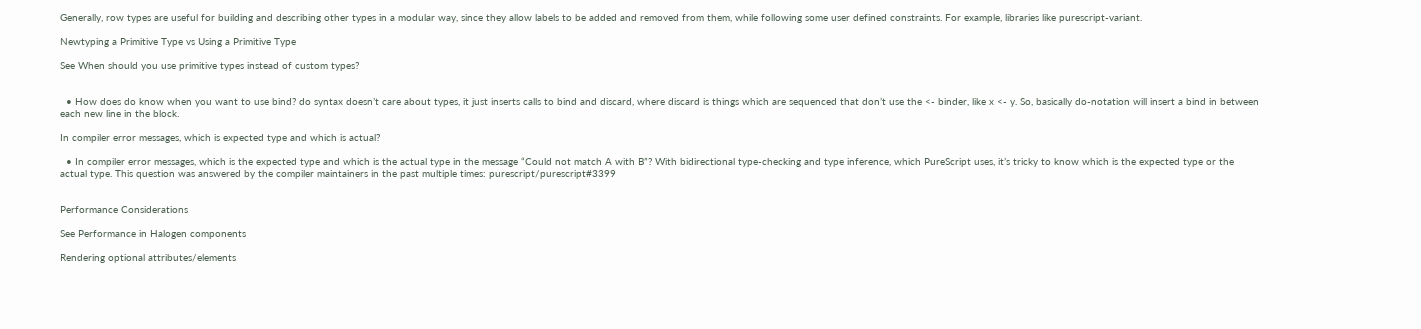Generally, row types are useful for building and describing other types in a modular way, since they allow labels to be added and removed from them, while following some user defined constraints. For example, libraries like purescript-variant.

Newtyping a Primitive Type vs Using a Primitive Type

See When should you use primitive types instead of custom types?


  • How does do know when you want to use bind? do syntax doesn’t care about types, it just inserts calls to bind and discard, where discard is things which are sequenced that don’t use the <- binder, like x <- y. So, basically do-notation will insert a bind in between each new line in the block.

In compiler error messages, which is expected type and which is actual?

  • In compiler error messages, which is the expected type and which is the actual type in the message “Could not match A with B”? With bidirectional type-checking and type inference, which PureScript uses, it’s tricky to know which is the expected type or the actual type. This question was answered by the compiler maintainers in the past multiple times: purescript/purescript#3399


Performance Considerations

See Performance in Halogen components

Rendering optional attributes/elements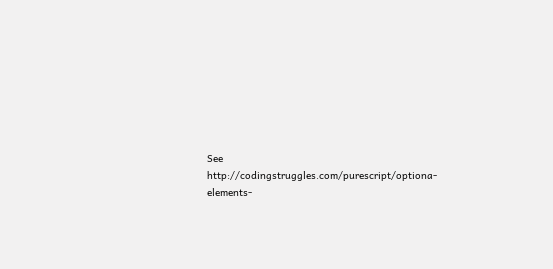See http://codingstruggles.com/purescript/optiona-elements-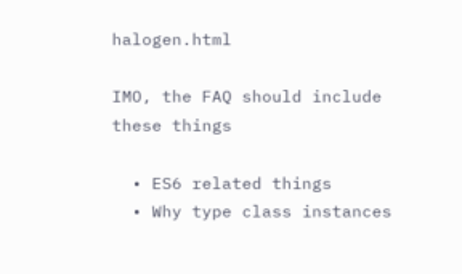halogen.html

IMO, the FAQ should include these things

  • ES6 related things
  • Why type class instances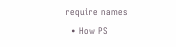require names
  • How PS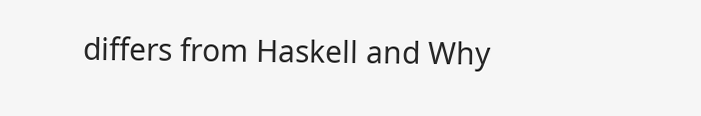differs from Haskell and Why